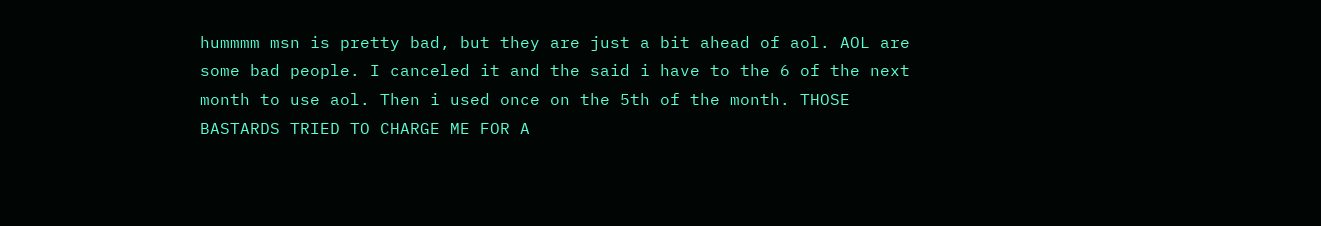hummmm msn is pretty bad, but they are just a bit ahead of aol. AOL are some bad people. I canceled it and the said i have to the 6 of the next month to use aol. Then i used once on the 5th of the month. THOSE BASTARDS TRIED TO CHARGE ME FOR A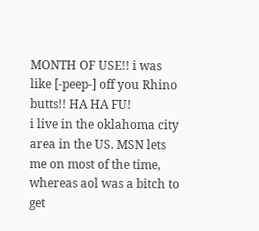MONTH OF USE!! i was like [-peep-] off you Rhino butts!! HA HA FU!
i live in the oklahoma city area in the US. MSN lets me on most of the time, whereas aol was a bitch to get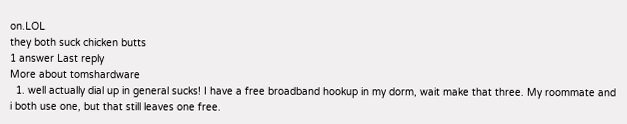on.LOL
they both suck chicken butts
1 answer Last reply
More about tomshardware
  1. well actually dial up in general sucks! I have a free broadband hookup in my dorm, wait make that three. My roommate and i both use one, but that still leaves one free.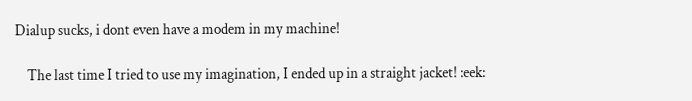Dialup sucks, i dont even have a modem in my machine!

    The last time I tried to use my imagination, I ended up in a straight jacket! :eek: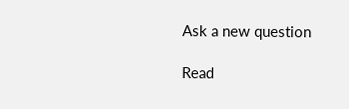Ask a new question

Read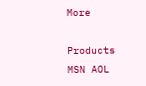More

Products MSN AOL